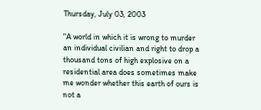Thursday, July 03, 2003

"A world in which it is wrong to murder an individual civilian and right to drop a thousand tons of high explosive on a residential area does sometimes make me wonder whether this earth of ours is not a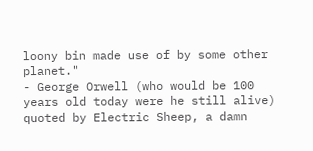loony bin made use of by some other planet."
- George Orwell (who would be 100 years old today were he still alive)
quoted by Electric Sheep, a damn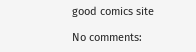good comics site

No comments: